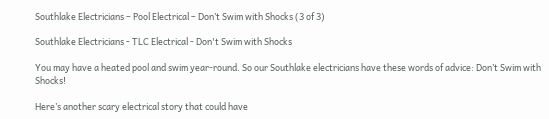Southlake Electricians – Pool Electrical – Don’t Swim with Shocks (3 of 3)

Southlake Electricians - TLC Electrical - Don't Swim with Shocks

You may have a heated pool and swim year-round. So our Southlake electricians have these words of advice: Don’t Swim with Shocks!

Here’s another scary electrical story that could have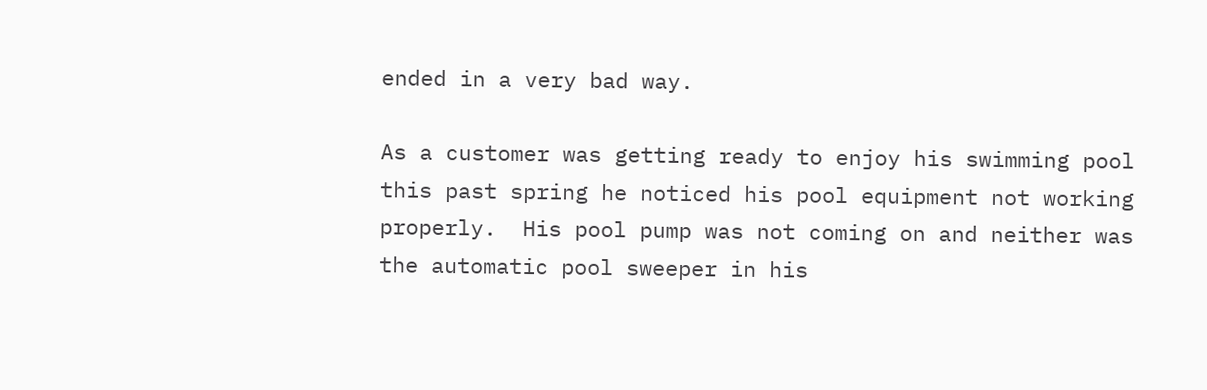ended in a very bad way.

As a customer was getting ready to enjoy his swimming pool this past spring he noticed his pool equipment not working properly.  His pool pump was not coming on and neither was the automatic pool sweeper in his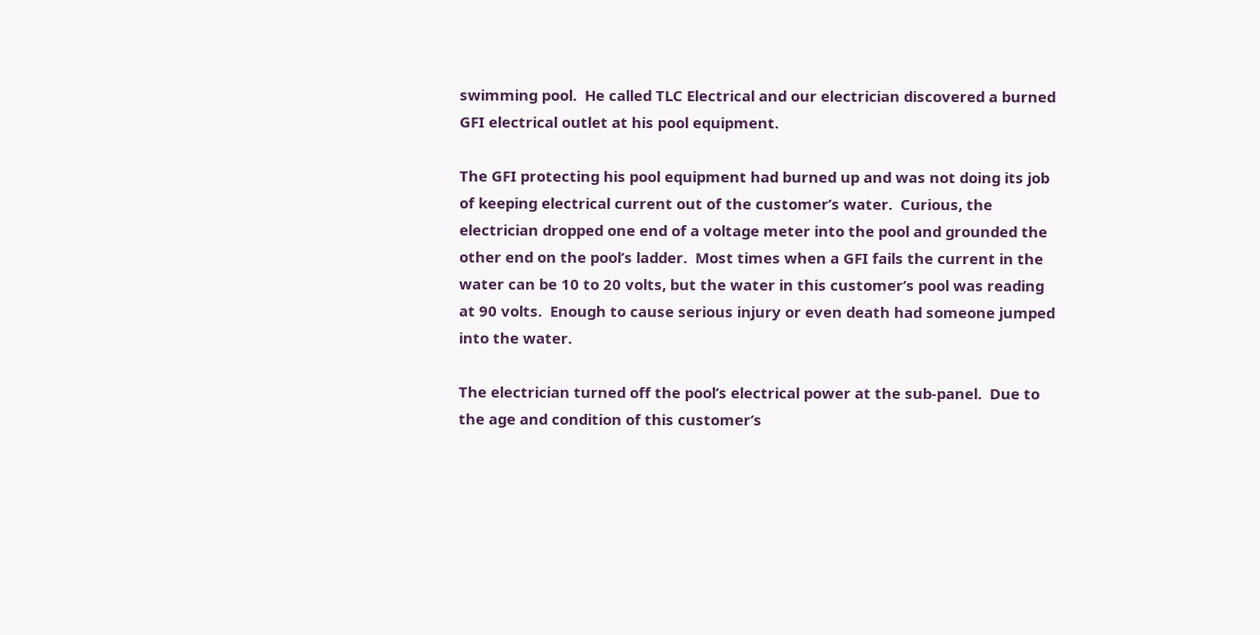swimming pool.  He called TLC Electrical and our electrician discovered a burned GFI electrical outlet at his pool equipment.

The GFI protecting his pool equipment had burned up and was not doing its job of keeping electrical current out of the customer’s water.  Curious, the electrician dropped one end of a voltage meter into the pool and grounded the other end on the pool’s ladder.  Most times when a GFI fails the current in the water can be 10 to 20 volts, but the water in this customer’s pool was reading at 90 volts.  Enough to cause serious injury or even death had someone jumped into the water.

The electrician turned off the pool’s electrical power at the sub-panel.  Due to the age and condition of this customer’s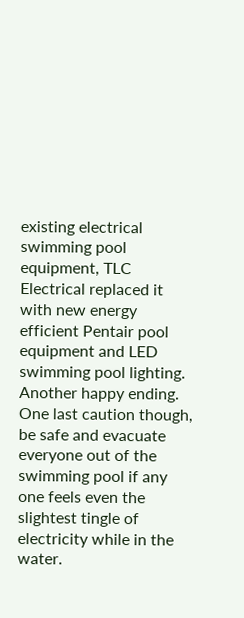existing electrical swimming pool equipment, TLC Electrical replaced it with new energy efficient Pentair pool equipment and LED swimming pool lighting. Another happy ending. One last caution though, be safe and evacuate everyone out of the swimming pool if any one feels even the slightest tingle of electricity while in the water.